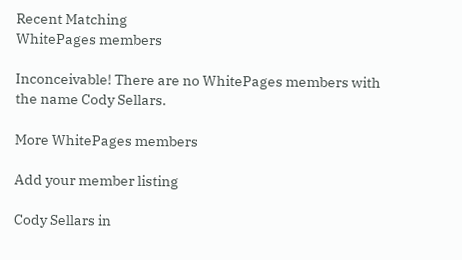Recent Matching
WhitePages members

Inconceivable! There are no WhitePages members with the name Cody Sellars.

More WhitePages members

Add your member listing

Cody Sellars in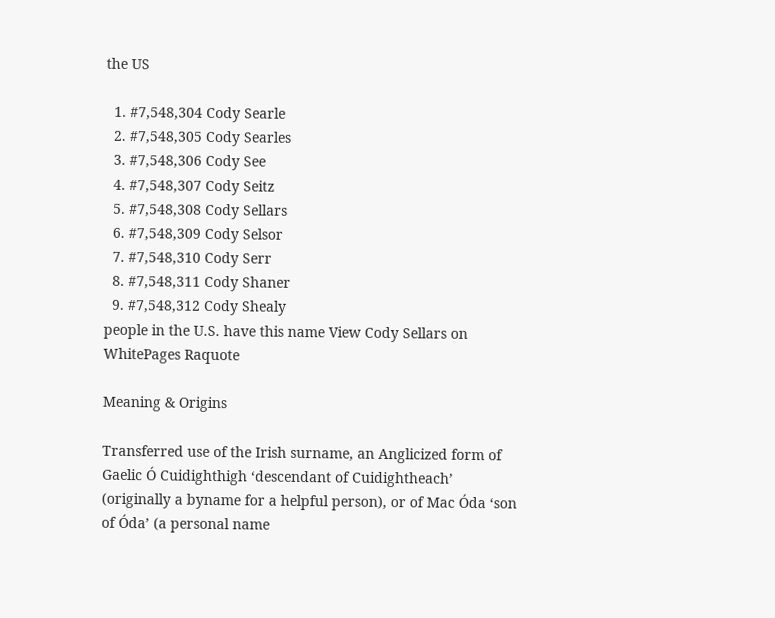the US

  1. #7,548,304 Cody Searle
  2. #7,548,305 Cody Searles
  3. #7,548,306 Cody See
  4. #7,548,307 Cody Seitz
  5. #7,548,308 Cody Sellars
  6. #7,548,309 Cody Selsor
  7. #7,548,310 Cody Serr
  8. #7,548,311 Cody Shaner
  9. #7,548,312 Cody Shealy
people in the U.S. have this name View Cody Sellars on WhitePages Raquote

Meaning & Origins

Transferred use of the Irish surname, an Anglicized form of Gaelic Ó Cuidighthigh ‘descendant of Cuidightheach’ (originally a byname for a helpful person), or of Mac Óda ‘son of Óda’ (a personal name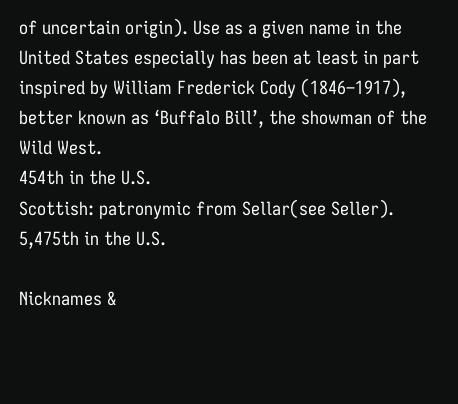of uncertain origin). Use as a given name in the United States especially has been at least in part inspired by William Frederick Cody (1846–1917), better known as ‘Buffalo Bill’, the showman of the Wild West.
454th in the U.S.
Scottish: patronymic from Sellar(see Seller).
5,475th in the U.S.

Nicknames &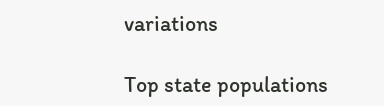variations

Top state populations